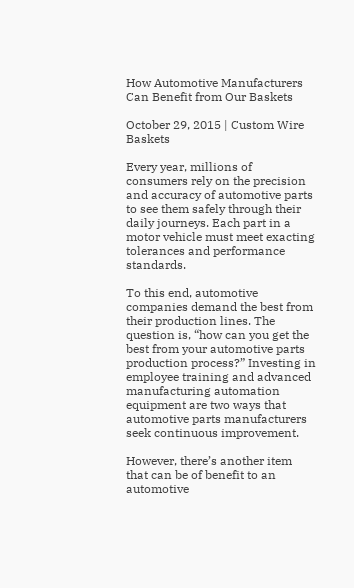How Automotive Manufacturers Can Benefit from Our Baskets

October 29, 2015 | Custom Wire Baskets

Every year, millions of consumers rely on the precision and accuracy of automotive parts to see them safely through their daily journeys. Each part in a motor vehicle must meet exacting tolerances and performance standards.

To this end, automotive companies demand the best from their production lines. The question is, “how can you get the best from your automotive parts production process?” Investing in employee training and advanced manufacturing automation equipment are two ways that automotive parts manufacturers seek continuous improvement.

However, there’s another item that can be of benefit to an automotive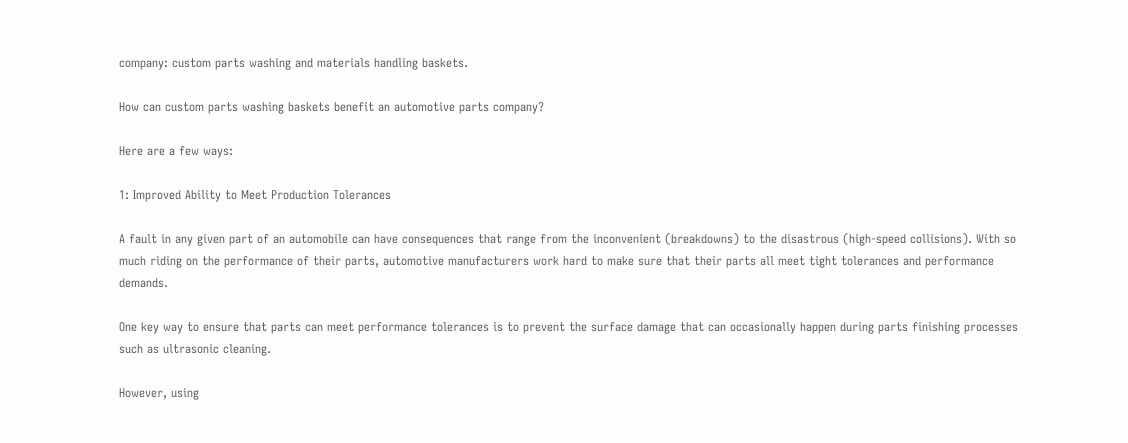company: custom parts washing and materials handling baskets.

How can custom parts washing baskets benefit an automotive parts company?

Here are a few ways:

1: Improved Ability to Meet Production Tolerances

A fault in any given part of an automobile can have consequences that range from the inconvenient (breakdowns) to the disastrous (high-speed collisions). With so much riding on the performance of their parts, automotive manufacturers work hard to make sure that their parts all meet tight tolerances and performance demands.

One key way to ensure that parts can meet performance tolerances is to prevent the surface damage that can occasionally happen during parts finishing processes such as ultrasonic cleaning.

However, using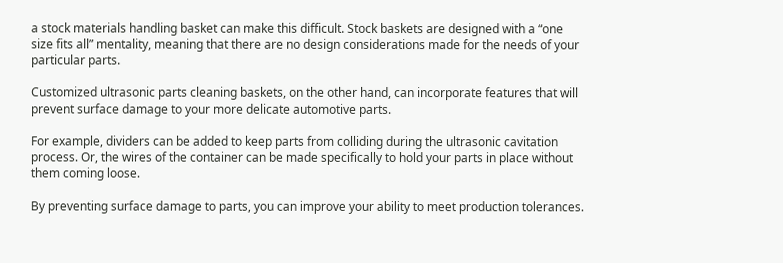a stock materials handling basket can make this difficult. Stock baskets are designed with a “one size fits all” mentality, meaning that there are no design considerations made for the needs of your particular parts.

Customized ultrasonic parts cleaning baskets, on the other hand, can incorporate features that will prevent surface damage to your more delicate automotive parts.

For example, dividers can be added to keep parts from colliding during the ultrasonic cavitation process. Or, the wires of the container can be made specifically to hold your parts in place without them coming loose.

By preventing surface damage to parts, you can improve your ability to meet production tolerances.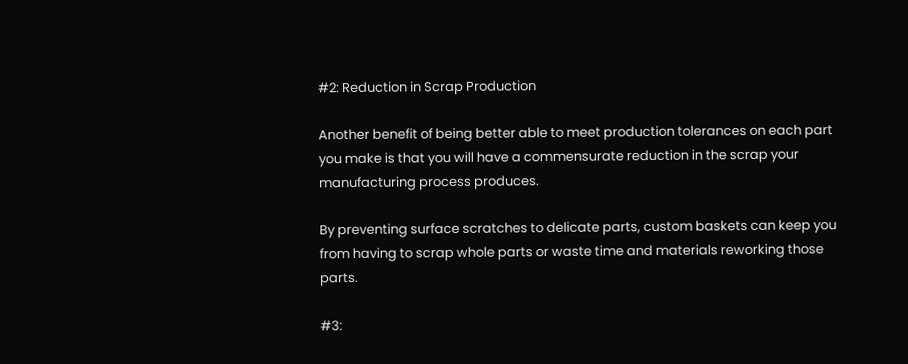#2: Reduction in Scrap Production

Another benefit of being better able to meet production tolerances on each part you make is that you will have a commensurate reduction in the scrap your manufacturing process produces.

By preventing surface scratches to delicate parts, custom baskets can keep you from having to scrap whole parts or waste time and materials reworking those parts.

#3: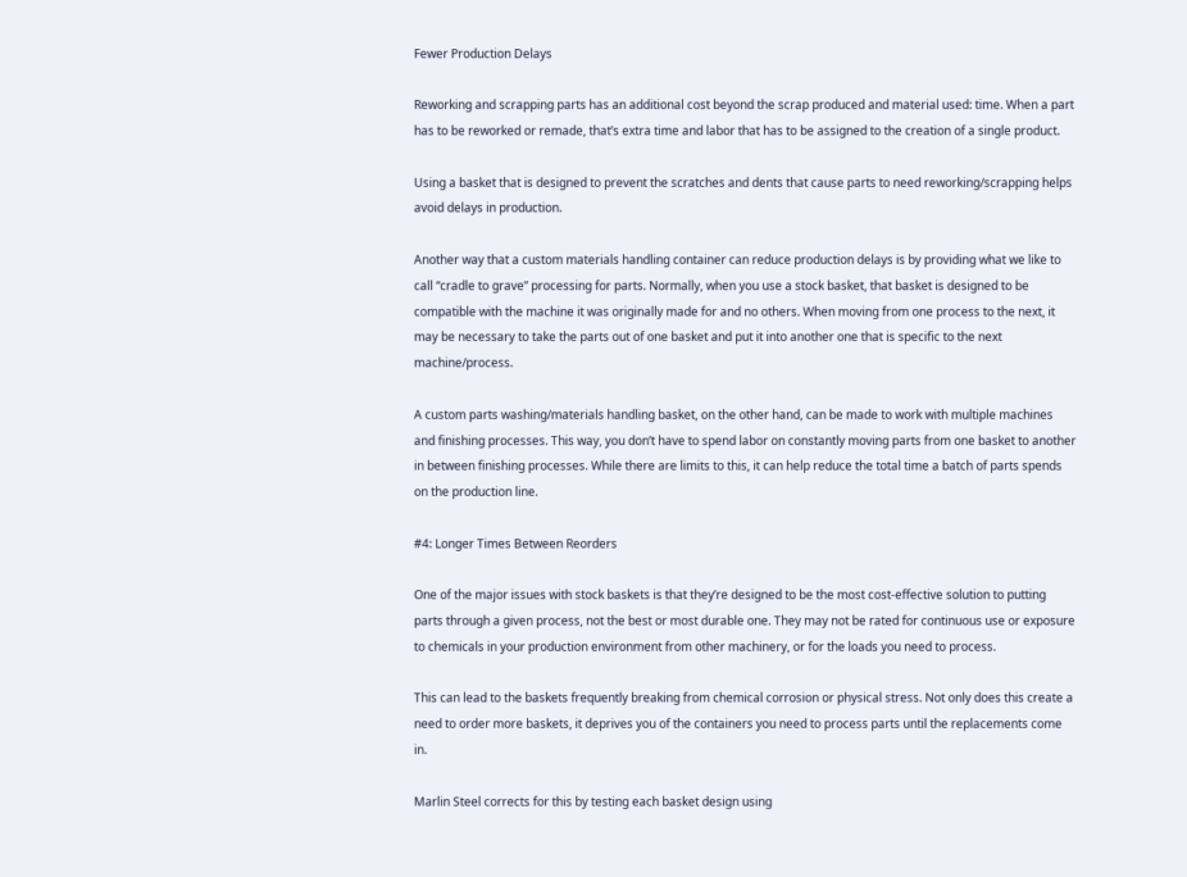Fewer Production Delays

Reworking and scrapping parts has an additional cost beyond the scrap produced and material used: time. When a part has to be reworked or remade, that’s extra time and labor that has to be assigned to the creation of a single product.

Using a basket that is designed to prevent the scratches and dents that cause parts to need reworking/scrapping helps avoid delays in production.

Another way that a custom materials handling container can reduce production delays is by providing what we like to call “cradle to grave” processing for parts. Normally, when you use a stock basket, that basket is designed to be compatible with the machine it was originally made for and no others. When moving from one process to the next, it may be necessary to take the parts out of one basket and put it into another one that is specific to the next machine/process.

A custom parts washing/materials handling basket, on the other hand, can be made to work with multiple machines and finishing processes. This way, you don’t have to spend labor on constantly moving parts from one basket to another in between finishing processes. While there are limits to this, it can help reduce the total time a batch of parts spends on the production line.

#4: Longer Times Between Reorders

One of the major issues with stock baskets is that they’re designed to be the most cost-effective solution to putting parts through a given process, not the best or most durable one. They may not be rated for continuous use or exposure to chemicals in your production environment from other machinery, or for the loads you need to process.

This can lead to the baskets frequently breaking from chemical corrosion or physical stress. Not only does this create a need to order more baskets, it deprives you of the containers you need to process parts until the replacements come in.

Marlin Steel corrects for this by testing each basket design using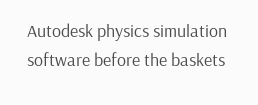Autodesk physics simulation software before the baskets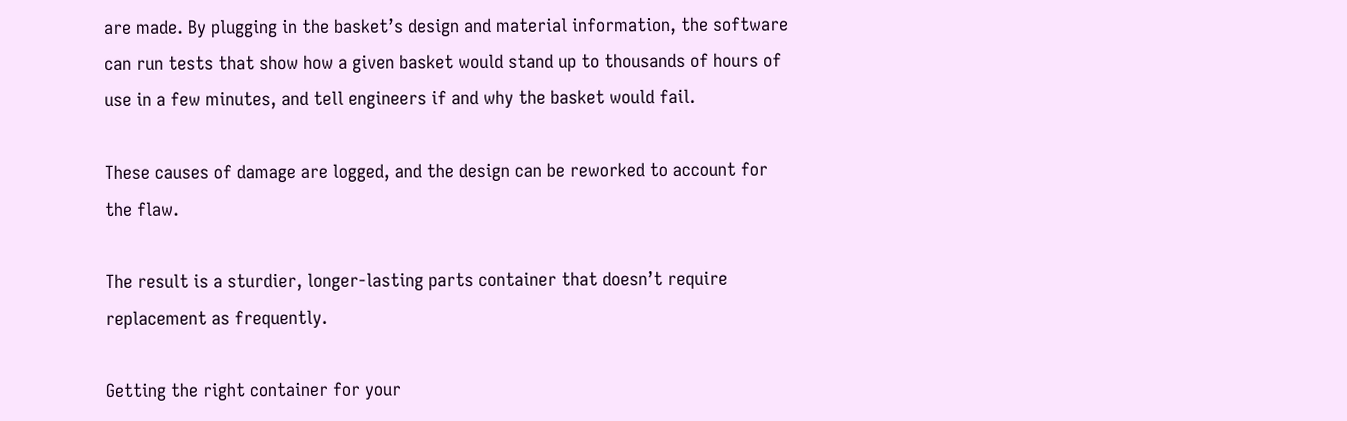are made. By plugging in the basket’s design and material information, the software can run tests that show how a given basket would stand up to thousands of hours of use in a few minutes, and tell engineers if and why the basket would fail.

These causes of damage are logged, and the design can be reworked to account for the flaw.

The result is a sturdier, longer-lasting parts container that doesn’t require replacement as frequently.

Getting the right container for your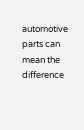automotive parts can mean the difference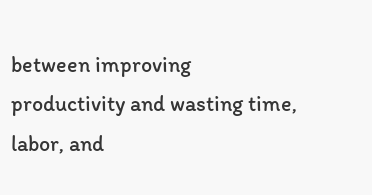between improving productivity and wasting time, labor, and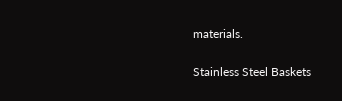materials.

Stainless Steel Baskets